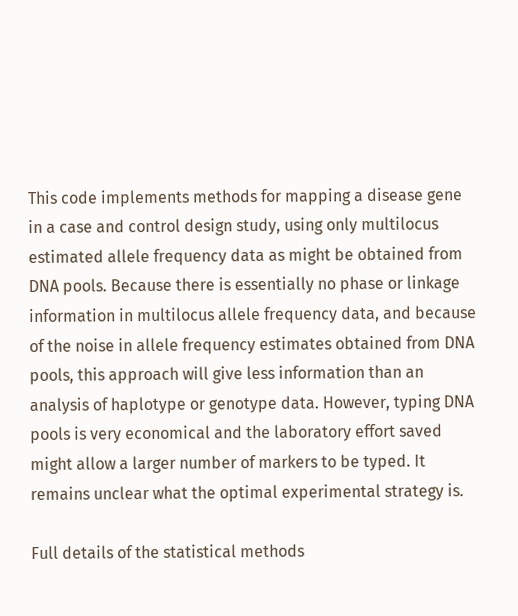This code implements methods for mapping a disease gene in a case and control design study, using only multilocus estimated allele frequency data as might be obtained from DNA pools. Because there is essentially no phase or linkage information in multilocus allele frequency data, and because of the noise in allele frequency estimates obtained from DNA pools, this approach will give less information than an analysis of haplotype or genotype data. However, typing DNA pools is very economical and the laboratory effort saved might allow a larger number of markers to be typed. It remains unclear what the optimal experimental strategy is.

Full details of the statistical methods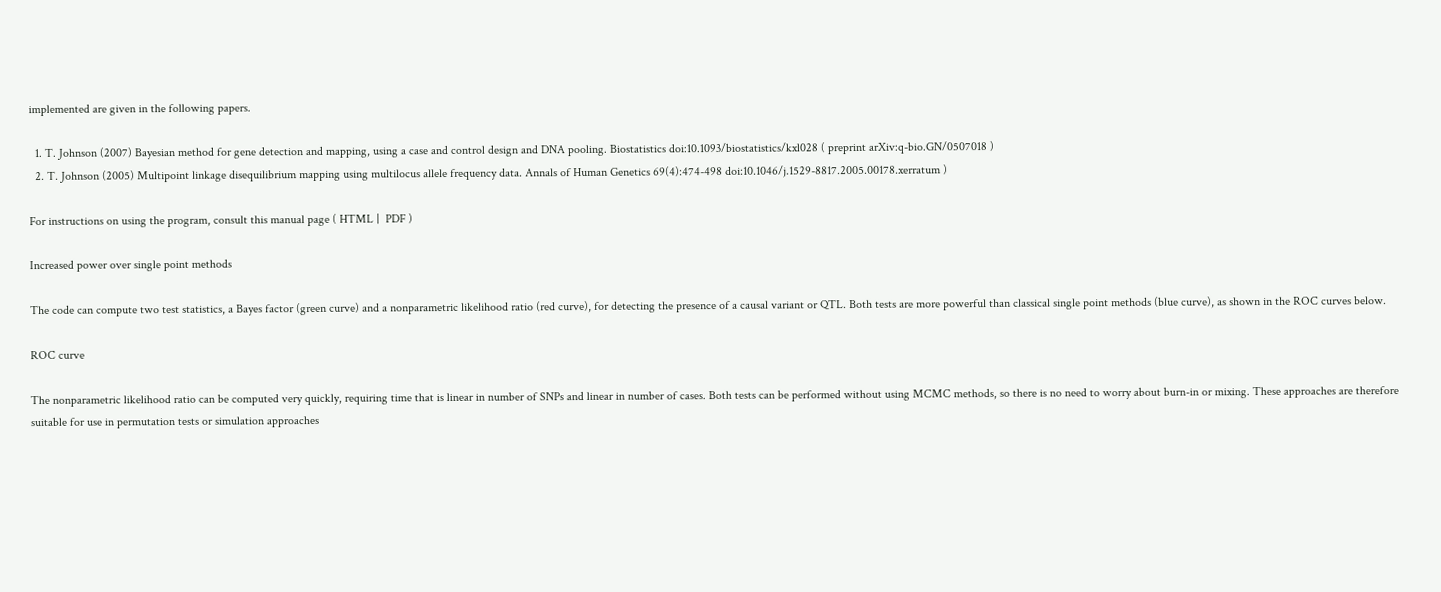implemented are given in the following papers.

  1. T. Johnson (2007) Bayesian method for gene detection and mapping, using a case and control design and DNA pooling. Biostatistics doi:10.1093/biostatistics/kxl028 ( preprint arXiv:q-bio.GN/0507018 )
  2. T. Johnson (2005) Multipoint linkage disequilibrium mapping using multilocus allele frequency data. Annals of Human Genetics 69(4):474-498 doi:10.1046/j.1529-8817.2005.00178.xerratum )

For instructions on using the program, consult this manual page ( HTML |  PDF )

Increased power over single point methods

The code can compute two test statistics, a Bayes factor (green curve) and a nonparametric likelihood ratio (red curve), for detecting the presence of a causal variant or QTL. Both tests are more powerful than classical single point methods (blue curve), as shown in the ROC curves below.

ROC curve

The nonparametric likelihood ratio can be computed very quickly, requiring time that is linear in number of SNPs and linear in number of cases. Both tests can be performed without using MCMC methods, so there is no need to worry about burn-in or mixing. These approaches are therefore suitable for use in permutation tests or simulation approaches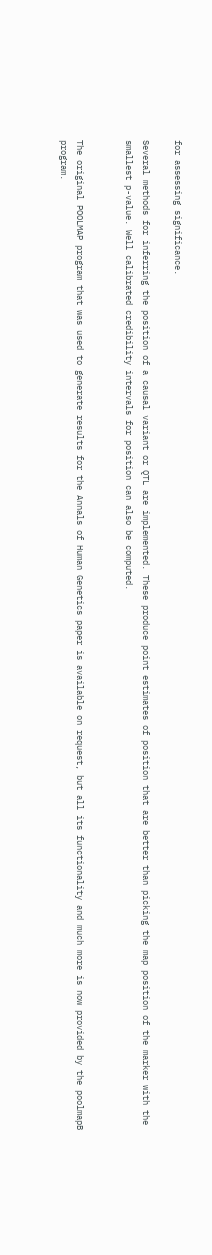for assessing significance.

Several methods for inferring the position of a causal variant or QTL are implemented. These produce point estimates of position that are better than picking the map position of the marker with the smallest p-value. Well calibrated credibility intervals for position can also be computed.


The original POOLMAP program that was used to generate results for the Annals of Human Genetics paper is available on request, but all its functionality and much more is now provided by the poolmapB program.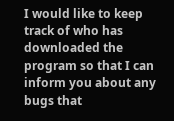I would like to keep track of who has downloaded the program so that I can inform you about any bugs that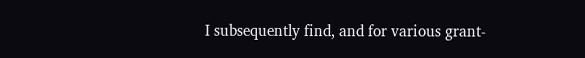I subsequently find, and for various grant-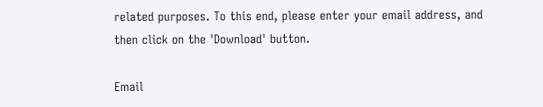related purposes. To this end, please enter your email address, and then click on the 'Download' button.

Email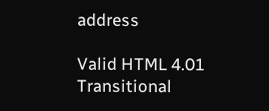address

Valid HTML 4.01 Transitional